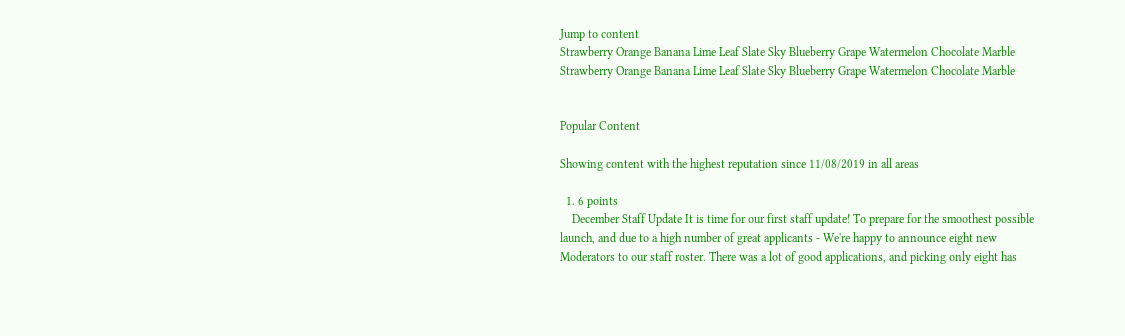Jump to content
Strawberry Orange Banana Lime Leaf Slate Sky Blueberry Grape Watermelon Chocolate Marble
Strawberry Orange Banana Lime Leaf Slate Sky Blueberry Grape Watermelon Chocolate Marble


Popular Content

Showing content with the highest reputation since 11/08/2019 in all areas

  1. 6 points
    December Staff Update It is time for our first staff update! To prepare for the smoothest possible launch, and due to a high number of great applicants - We're happy to announce eight new Moderators to our staff roster. There was a lot of good applications, and picking only eight has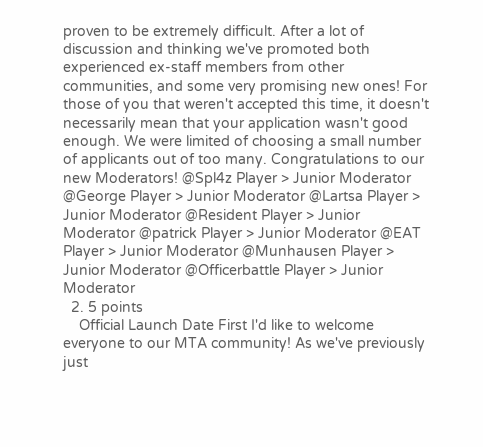proven to be extremely difficult. After a lot of discussion and thinking we've promoted both experienced ex-staff members from other communities, and some very promising new ones! For those of you that weren't accepted this time, it doesn't necessarily mean that your application wasn't good enough. We were limited of choosing a small number of applicants out of too many. Congratulations to our new Moderators! @Spl4z Player > Junior Moderator @George Player > Junior Moderator @Lartsa Player > Junior Moderator @Resident Player > Junior Moderator @patrick Player > Junior Moderator @EAT Player > Junior Moderator @Munhausen Player > Junior Moderator @Officerbattle Player > Junior Moderator
  2. 5 points
    Official Launch Date First I'd like to welcome everyone to our MTA community! As we've previously just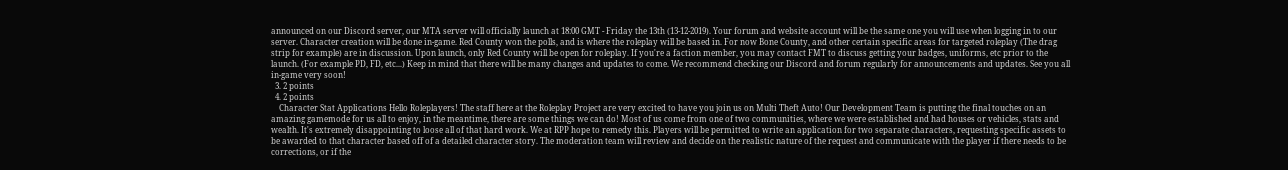announced on our Discord server, our MTA server will officially launch at 18:00 GMT - Friday the 13th (13-12-2019). Your forum and website account will be the same one you will use when logging in to our server. Character creation will be done in-game. Red County won the polls, and is where the roleplay will be based in. For now Bone County, and other certain specific areas for targeted roleplay (The drag strip for example) are in discussion. Upon launch, only Red County will be open for roleplay. If you're a faction member, you may contact FMT to discuss getting your badges, uniforms, etc prior to the launch. (For example PD, FD, etc...) Keep in mind that there will be many changes and updates to come. We recommend checking our Discord and forum regularly for announcements and updates. See you all in-game very soon!
  3. 2 points
  4. 2 points
    Character Stat Applications Hello Roleplayers! The staff here at the Roleplay Project are very excited to have you join us on Multi Theft Auto! Our Development Team is putting the final touches on an amazing gamemode for us all to enjoy, in the meantime, there are some things we can do! Most of us come from one of two communities, where we were established and had houses or vehicles, stats and wealth. It's extremely disappointing to loose all of that hard work. We at RPP hope to remedy this. Players will be permitted to write an application for two separate characters, requesting specific assets to be awarded to that character based off of a detailed character story. The moderation team will review and decide on the realistic nature of the request and communicate with the player if there needs to be corrections, or if the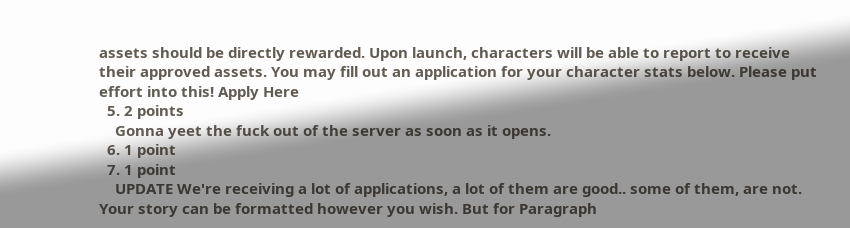assets should be directly rewarded. Upon launch, characters will be able to report to receive their approved assets. You may fill out an application for your character stats below. Please put effort into this! Apply Here
  5. 2 points
    Gonna yeet the fuck out of the server as soon as it opens.
  6. 1 point
  7. 1 point
    UPDATE We're receiving a lot of applications, a lot of them are good.. some of them, are not. Your story can be formatted however you wish. But for Paragraph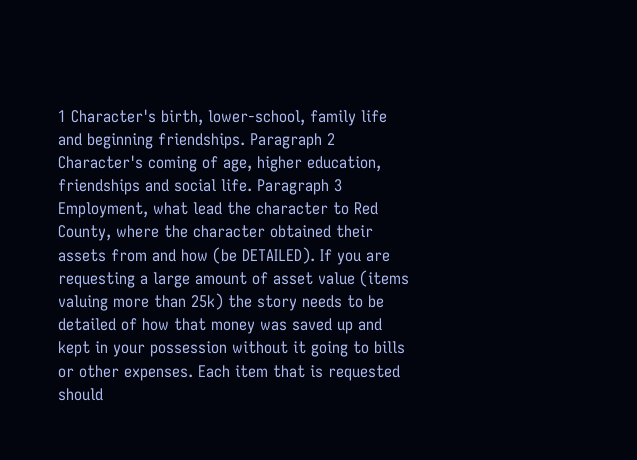1 Character's birth, lower-school, family life and beginning friendships. Paragraph 2 Character's coming of age, higher education, friendships and social life. Paragraph 3 Employment, what lead the character to Red County, where the character obtained their assets from and how (be DETAILED). If you are requesting a large amount of asset value (items valuing more than 25k) the story needs to be detailed of how that money was saved up and kept in your possession without it going to bills or other expenses. Each item that is requested should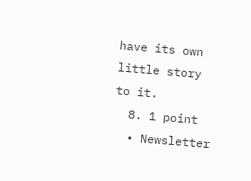have its own little story to it.
  8. 1 point
  • Newsletter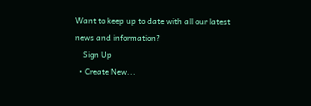Want to keep up to date with all our latest news and information?
    Sign Up
  • Create New...